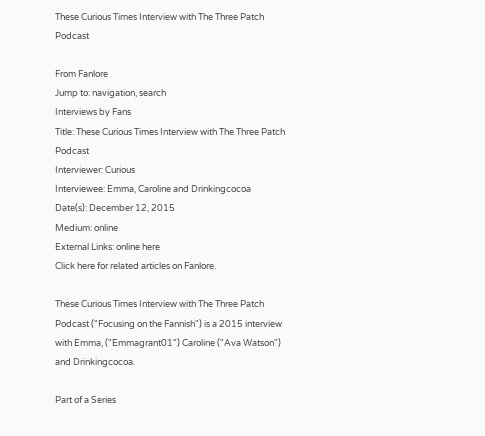These Curious Times Interview with The Three Patch Podcast

From Fanlore
Jump to: navigation, search
Interviews by Fans
Title: These Curious Times Interview with The Three Patch Podcast
Interviewer: Curious
Interviewee: Emma, Caroline and Drinkingcocoa
Date(s): December 12, 2015
Medium: online
External Links: online here
Click here for related articles on Fanlore.

These Curious Times Interview with The Three Patch Podcast ("Focusing on the Fannish") is a 2015 interview with Emma, ("Emmagrant01") Caroline ("Ava Watson") and Drinkingcocoa.

Part of a Series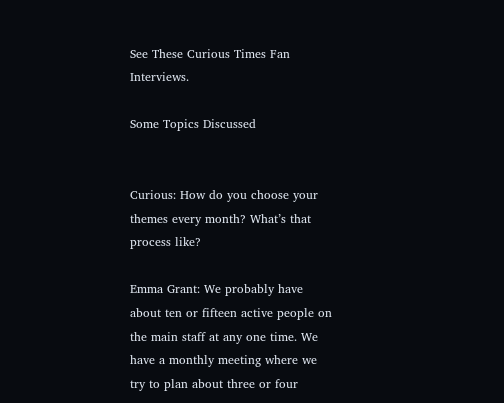See These Curious Times Fan Interviews.

Some Topics Discussed


Curious: How do you choose your themes every month? What’s that process like?

Emma Grant: We probably have about ten or fifteen active people on the main staff at any one time. We have a monthly meeting where we try to plan about three or four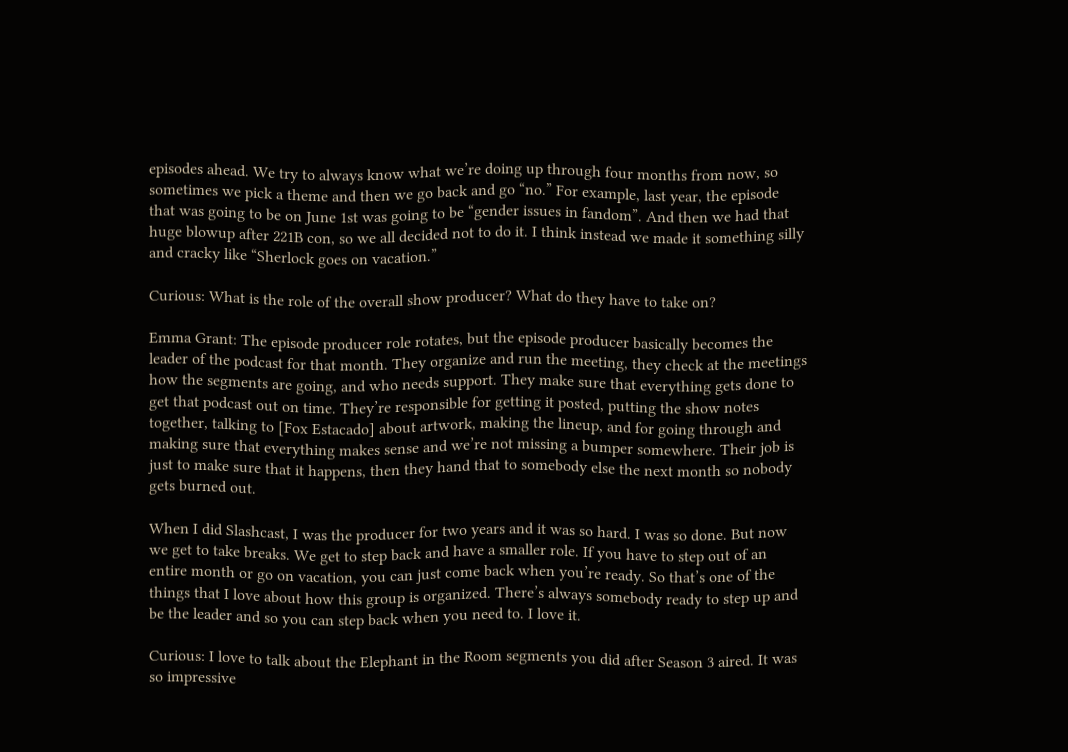episodes ahead. We try to always know what we’re doing up through four months from now, so sometimes we pick a theme and then we go back and go “no.” For example, last year, the episode that was going to be on June 1st was going to be “gender issues in fandom”. And then we had that huge blowup after 221B con, so we all decided not to do it. I think instead we made it something silly and cracky like “Sherlock goes on vacation.”

Curious: What is the role of the overall show producer? What do they have to take on?

Emma Grant: The episode producer role rotates, but the episode producer basically becomes the leader of the podcast for that month. They organize and run the meeting, they check at the meetings how the segments are going, and who needs support. They make sure that everything gets done to get that podcast out on time. They’re responsible for getting it posted, putting the show notes together, talking to [Fox Estacado] about artwork, making the lineup, and for going through and making sure that everything makes sense and we’re not missing a bumper somewhere. Their job is just to make sure that it happens, then they hand that to somebody else the next month so nobody gets burned out.

When I did Slashcast, I was the producer for two years and it was so hard. I was so done. But now we get to take breaks. We get to step back and have a smaller role. If you have to step out of an entire month or go on vacation, you can just come back when you’re ready. So that’s one of the things that I love about how this group is organized. There’s always somebody ready to step up and be the leader and so you can step back when you need to. I love it.

Curious: I love to talk about the Elephant in the Room segments you did after Season 3 aired. It was so impressive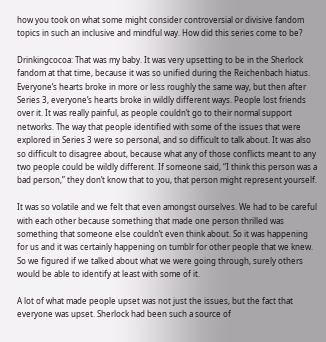how you took on what some might consider controversial or divisive fandom topics in such an inclusive and mindful way. How did this series come to be?

Drinkingcocoa: That was my baby. It was very upsetting to be in the Sherlock fandom at that time, because it was so unified during the Reichenbach hiatus. Everyone’s hearts broke in more or less roughly the same way, but then after Series 3, everyone’s hearts broke in wildly different ways. People lost friends over it. It was really painful, as people couldn’t go to their normal support networks. The way that people identified with some of the issues that were explored in Series 3 were so personal, and so difficult to talk about. It was also so difficult to disagree about, because what any of those conflicts meant to any two people could be wildly different. If someone said, “I think this person was a bad person,” they don’t know that to you, that person might represent yourself.

It was so volatile and we felt that even amongst ourselves. We had to be careful with each other because something that made one person thrilled was something that someone else couldn’t even think about. So it was happening for us and it was certainly happening on tumblr for other people that we knew. So we figured if we talked about what we were going through, surely others would be able to identify at least with some of it.

A lot of what made people upset was not just the issues, but the fact that everyone was upset. Sherlock had been such a source of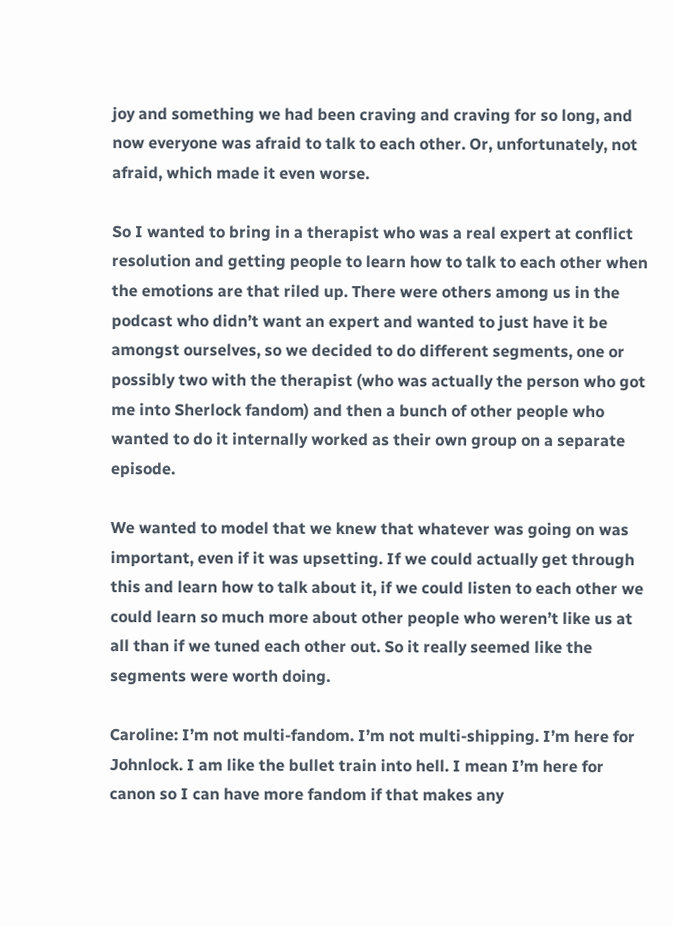joy and something we had been craving and craving for so long, and now everyone was afraid to talk to each other. Or, unfortunately, not afraid, which made it even worse.

So I wanted to bring in a therapist who was a real expert at conflict resolution and getting people to learn how to talk to each other when the emotions are that riled up. There were others among us in the podcast who didn’t want an expert and wanted to just have it be amongst ourselves, so we decided to do different segments, one or possibly two with the therapist (who was actually the person who got me into Sherlock fandom) and then a bunch of other people who wanted to do it internally worked as their own group on a separate episode.

We wanted to model that we knew that whatever was going on was important, even if it was upsetting. If we could actually get through this and learn how to talk about it, if we could listen to each other we could learn so much more about other people who weren’t like us at all than if we tuned each other out. So it really seemed like the segments were worth doing.

Caroline: I’m not multi-fandom. I’m not multi-shipping. I’m here for Johnlock. I am like the bullet train into hell. I mean I’m here for canon so I can have more fandom if that makes any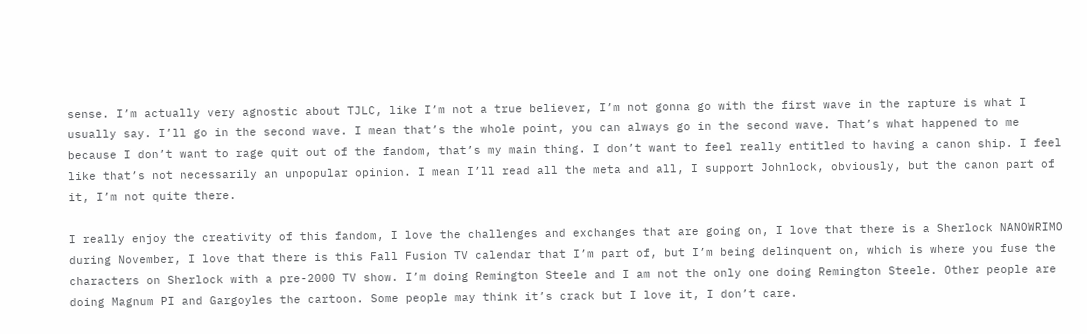sense. I’m actually very agnostic about TJLC, like I’m not a true believer, I’m not gonna go with the first wave in the rapture is what I usually say. I’ll go in the second wave. I mean that’s the whole point, you can always go in the second wave. That’s what happened to me because I don’t want to rage quit out of the fandom, that’s my main thing. I don’t want to feel really entitled to having a canon ship. I feel like that’s not necessarily an unpopular opinion. I mean I’ll read all the meta and all, I support Johnlock, obviously, but the canon part of it, I’m not quite there.

I really enjoy the creativity of this fandom, I love the challenges and exchanges that are going on, I love that there is a Sherlock NANOWRIMO during November, I love that there is this Fall Fusion TV calendar that I’m part of, but I’m being delinquent on, which is where you fuse the characters on Sherlock with a pre-2000 TV show. I’m doing Remington Steele and I am not the only one doing Remington Steele. Other people are doing Magnum PI and Gargoyles the cartoon. Some people may think it’s crack but I love it, I don’t care.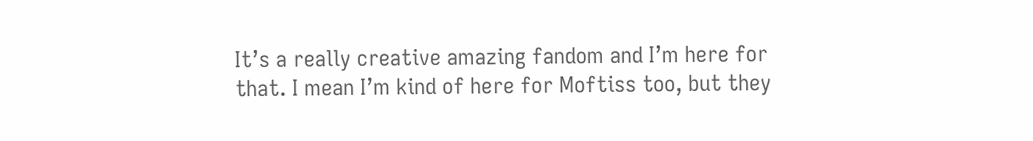It’s a really creative amazing fandom and I’m here for that. I mean I’m kind of here for Moftiss too, but they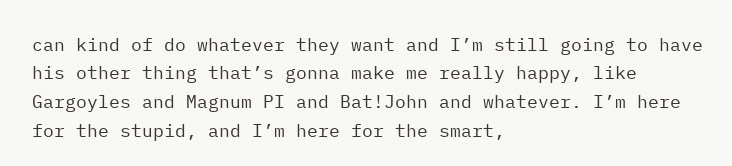can kind of do whatever they want and I’m still going to have his other thing that’s gonna make me really happy, like Gargoyles and Magnum PI and Bat!John and whatever. I’m here for the stupid, and I’m here for the smart,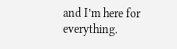and I’m here for everything.